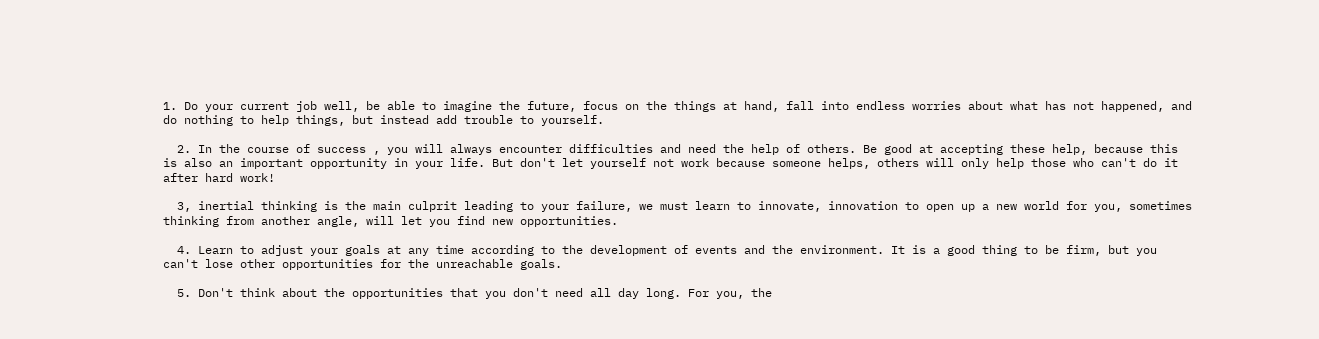1. Do your current job well, be able to imagine the future, focus on the things at hand, fall into endless worries about what has not happened, and do nothing to help things, but instead add trouble to yourself.

  2. In the course of success , you will always encounter difficulties and need the help of others. Be good at accepting these help, because this is also an important opportunity in your life. But don't let yourself not work because someone helps, others will only help those who can't do it after hard work!

  3, inertial thinking is the main culprit leading to your failure, we must learn to innovate, innovation to open up a new world for you, sometimes thinking from another angle, will let you find new opportunities.

  4. Learn to adjust your goals at any time according to the development of events and the environment. It is a good thing to be firm, but you can't lose other opportunities for the unreachable goals.

  5. Don't think about the opportunities that you don't need all day long. For you, the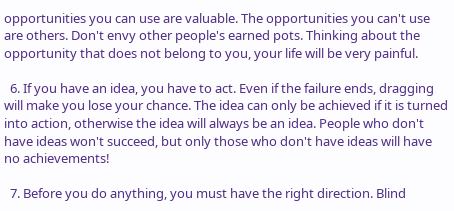opportunities you can use are valuable. The opportunities you can't use are others. Don't envy other people's earned pots. Thinking about the opportunity that does not belong to you, your life will be very painful.

  6. If you have an idea, you have to act. Even if the failure ends, dragging will make you lose your chance. The idea can only be achieved if it is turned into action, otherwise the idea will always be an idea. People who don't have ideas won't succeed, but only those who don't have ideas will have no achievements!

  7. Before you do anything, you must have the right direction. Blind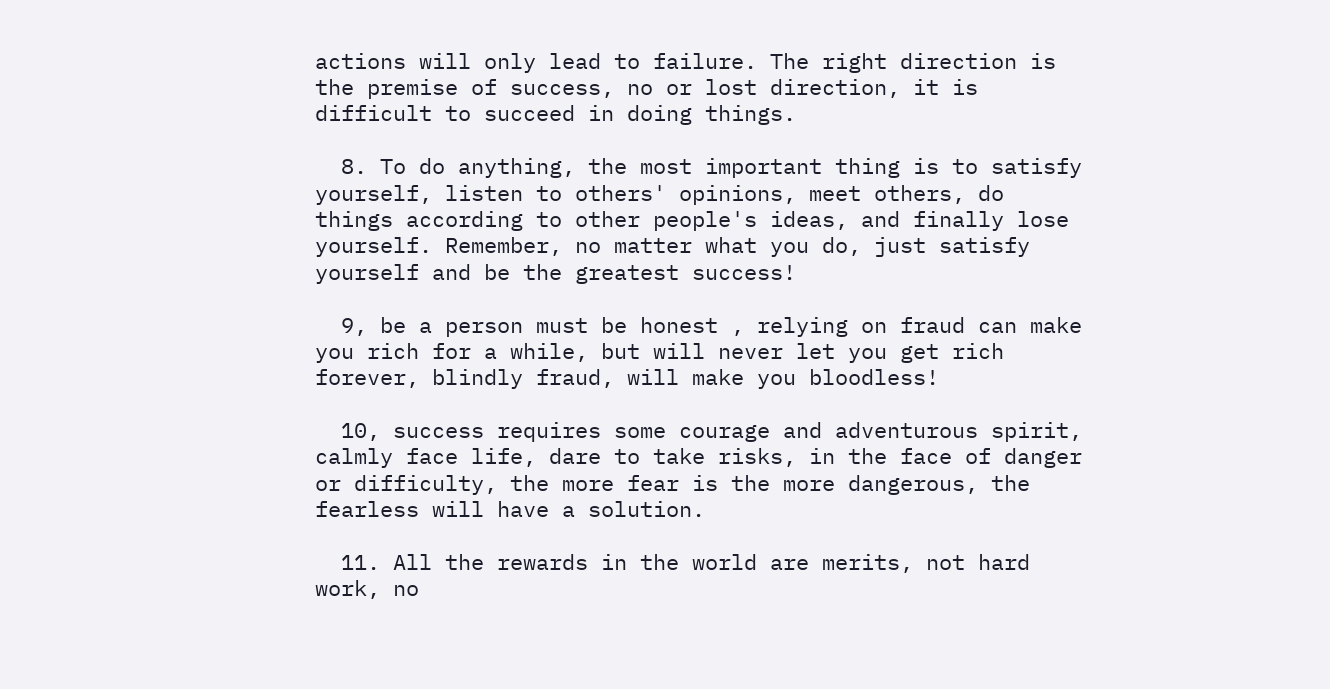actions will only lead to failure. The right direction is the premise of success, no or lost direction, it is difficult to succeed in doing things.

  8. To do anything, the most important thing is to satisfy yourself, listen to others' opinions, meet others, do things according to other people's ideas, and finally lose yourself. Remember, no matter what you do, just satisfy yourself and be the greatest success!

  9, be a person must be honest , relying on fraud can make you rich for a while, but will never let you get rich forever, blindly fraud, will make you bloodless!

  10, success requires some courage and adventurous spirit, calmly face life, dare to take risks, in the face of danger or difficulty, the more fear is the more dangerous, the fearless will have a solution.

  11. All the rewards in the world are merits, not hard work, no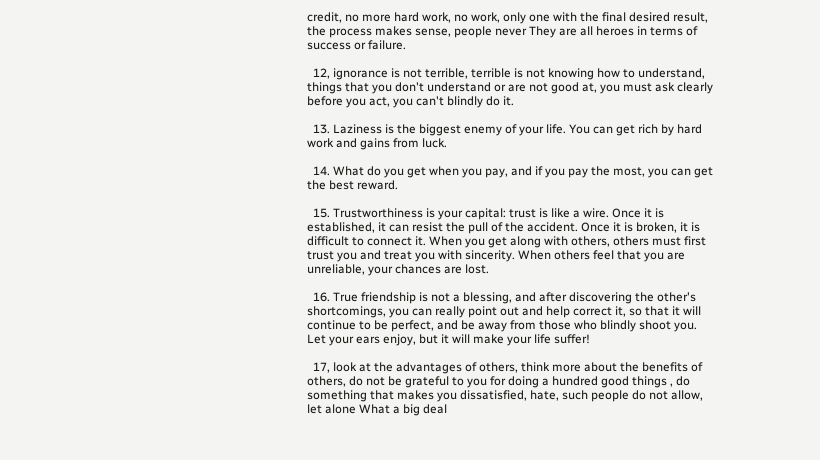credit, no more hard work, no work, only one with the final desired result, the process makes sense, people never They are all heroes in terms of success or failure.

  12, ignorance is not terrible, terrible is not knowing how to understand, things that you don't understand or are not good at, you must ask clearly before you act, you can't blindly do it.

  13. Laziness is the biggest enemy of your life. You can get rich by hard work and gains from luck.

  14. What do you get when you pay, and if you pay the most, you can get the best reward.

  15. Trustworthiness is your capital: trust is like a wire. Once it is established, it can resist the pull of the accident. Once it is broken, it is difficult to connect it. When you get along with others, others must first trust you and treat you with sincerity. When others feel that you are unreliable, your chances are lost.

  16. True friendship is not a blessing, and after discovering the other's shortcomings, you can really point out and help correct it, so that it will continue to be perfect, and be away from those who blindly shoot you. Let your ears enjoy, but it will make your life suffer!

  17, look at the advantages of others, think more about the benefits of others, do not be grateful to you for doing a hundred good things , do something that makes you dissatisfied, hate, such people do not allow, let alone What a big deal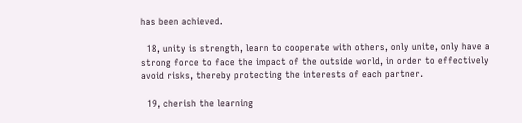has been achieved.

  18, unity is strength, learn to cooperate with others, only unite, only have a strong force to face the impact of the outside world, in order to effectively avoid risks, thereby protecting the interests of each partner.

  19, cherish the learning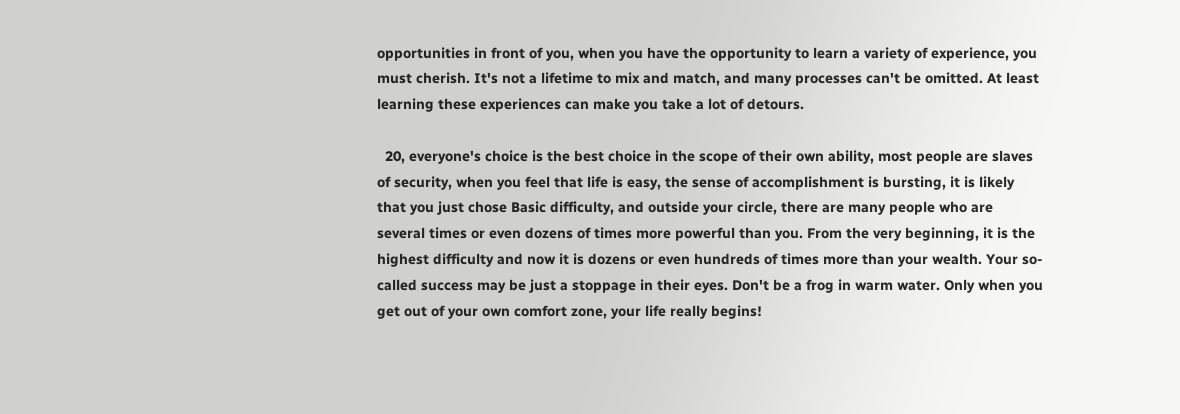opportunities in front of you, when you have the opportunity to learn a variety of experience, you must cherish. It's not a lifetime to mix and match, and many processes can't be omitted. At least learning these experiences can make you take a lot of detours.

  20, everyone's choice is the best choice in the scope of their own ability, most people are slaves of security, when you feel that life is easy, the sense of accomplishment is bursting, it is likely that you just chose Basic difficulty, and outside your circle, there are many people who are several times or even dozens of times more powerful than you. From the very beginning, it is the highest difficulty and now it is dozens or even hundreds of times more than your wealth. Your so-called success may be just a stoppage in their eyes. Don't be a frog in warm water. Only when you get out of your own comfort zone, your life really begins!